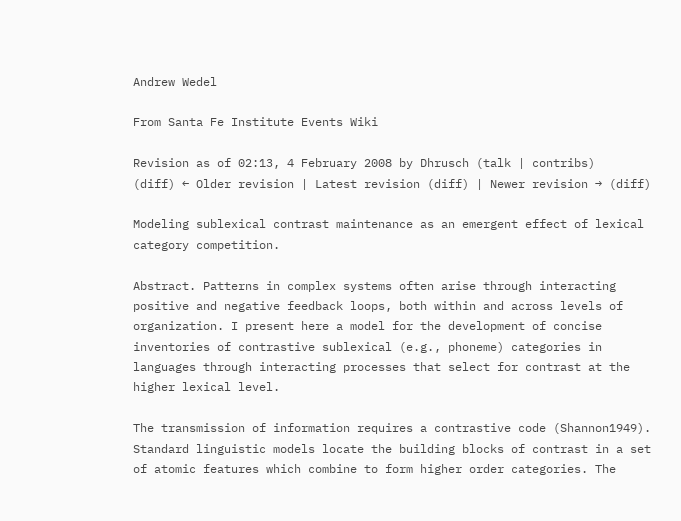Andrew Wedel

From Santa Fe Institute Events Wiki

Revision as of 02:13, 4 February 2008 by Dhrusch (talk | contribs)
(diff) ← Older revision | Latest revision (diff) | Newer revision → (diff)

Modeling sublexical contrast maintenance as an emergent effect of lexical category competition.

Abstract. Patterns in complex systems often arise through interacting positive and negative feedback loops, both within and across levels of organization. I present here a model for the development of concise inventories of contrastive sublexical (e.g., phoneme) categories in languages through interacting processes that select for contrast at the higher lexical level.

The transmission of information requires a contrastive code (Shannon1949). Standard linguistic models locate the building blocks of contrast in a set of atomic features which combine to form higher order categories. The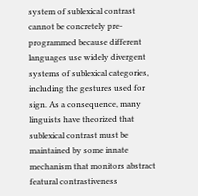system of sublexical contrast cannot be concretely pre-programmed because different languages use widely divergent systems of sublexical categories, including the gestures used for sign. As a consequence, many linguists have theorized that sublexical contrast must be maintained by some innate mechanism that monitors abstract featural contrastiveness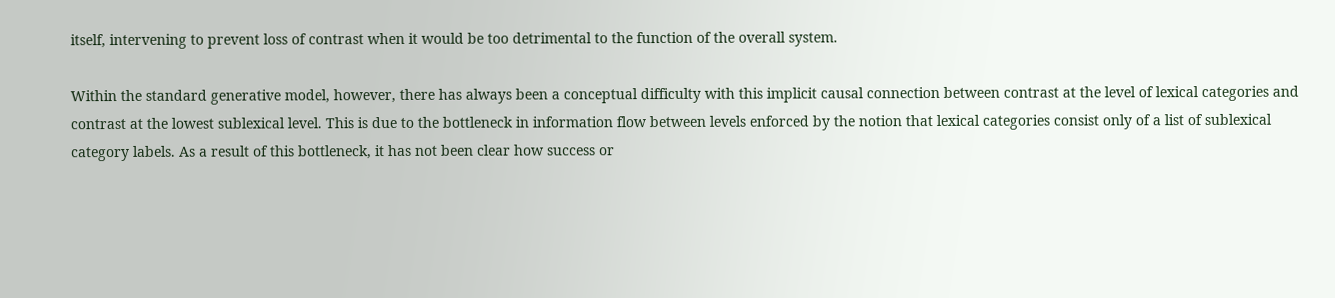itself, intervening to prevent loss of contrast when it would be too detrimental to the function of the overall system.

Within the standard generative model, however, there has always been a conceptual difficulty with this implicit causal connection between contrast at the level of lexical categories and contrast at the lowest sublexical level. This is due to the bottleneck in information flow between levels enforced by the notion that lexical categories consist only of a list of sublexical category labels. As a result of this bottleneck, it has not been clear how success or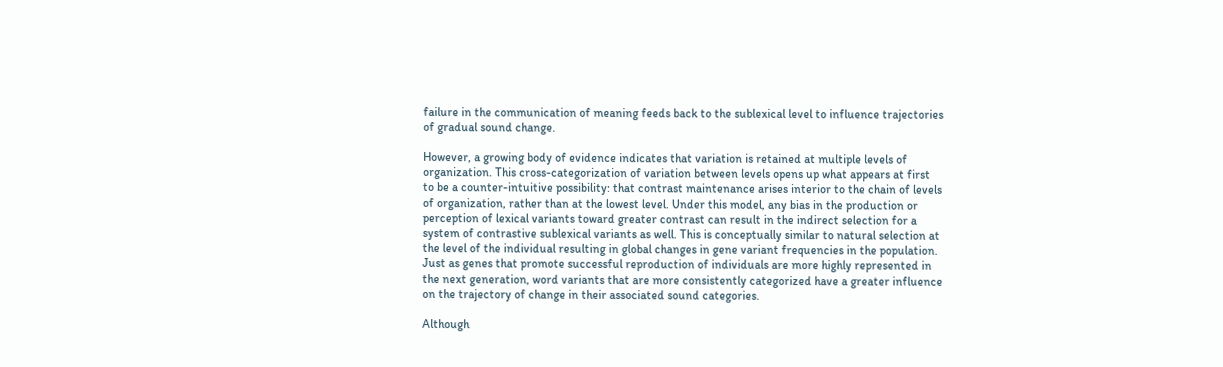failure in the communication of meaning feeds back to the sublexical level to influence trajectories of gradual sound change.

However, a growing body of evidence indicates that variation is retained at multiple levels of organization. This cross-categorization of variation between levels opens up what appears at first to be a counter-intuitive possibility: that contrast maintenance arises interior to the chain of levels of organization, rather than at the lowest level. Under this model, any bias in the production or perception of lexical variants toward greater contrast can result in the indirect selection for a system of contrastive sublexical variants as well. This is conceptually similar to natural selection at the level of the individual resulting in global changes in gene variant frequencies in the population. Just as genes that promote successful reproduction of individuals are more highly represented in the next generation, word variants that are more consistently categorized have a greater influence on the trajectory of change in their associated sound categories.

Although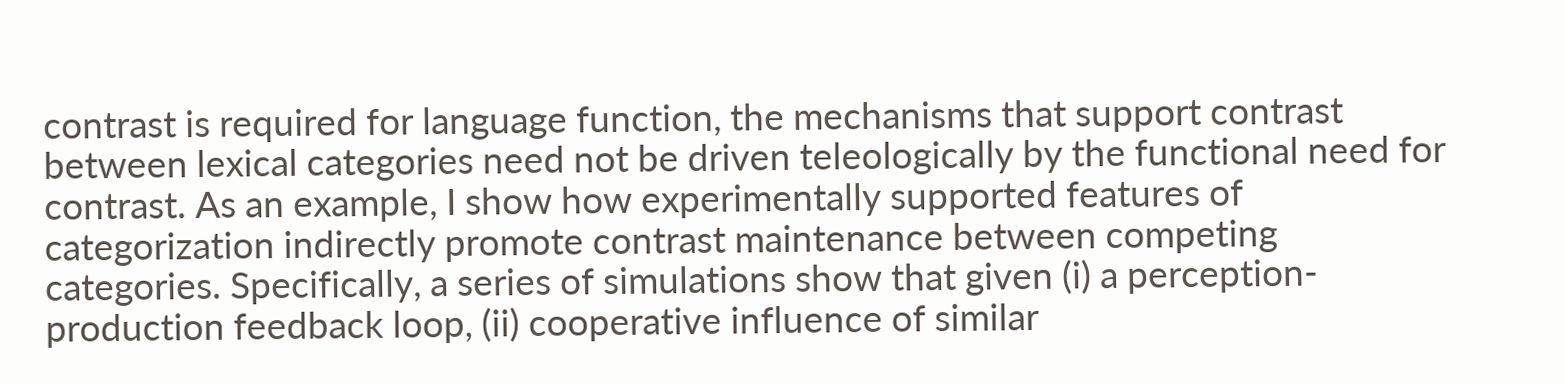contrast is required for language function, the mechanisms that support contrast between lexical categories need not be driven teleologically by the functional need for contrast. As an example, I show how experimentally supported features of categorization indirectly promote contrast maintenance between competing categories. Specifically, a series of simulations show that given (i) a perception-production feedback loop, (ii) cooperative influence of similar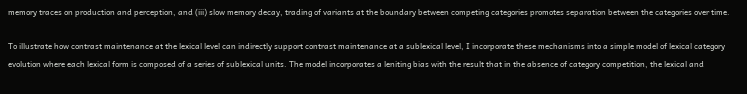memory traces on production and perception, and (iii) slow memory decay, trading of variants at the boundary between competing categories promotes separation between the categories over time.

To illustrate how contrast maintenance at the lexical level can indirectly support contrast maintenance at a sublexical level, I incorporate these mechanisms into a simple model of lexical category evolution where each lexical form is composed of a series of sublexical units. The model incorporates a leniting bias with the result that in the absence of category competition, the lexical and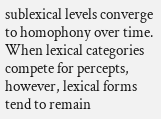sublexical levels converge to homophony over time. When lexical categories compete for percepts, however, lexical forms tend to remain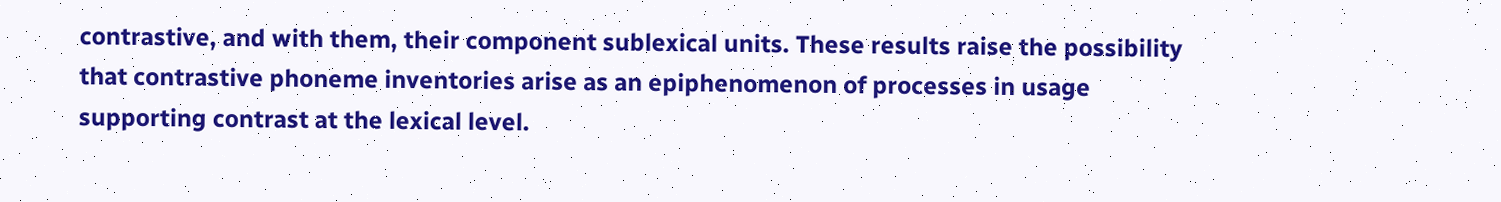contrastive, and with them, their component sublexical units. These results raise the possibility that contrastive phoneme inventories arise as an epiphenomenon of processes in usage supporting contrast at the lexical level.